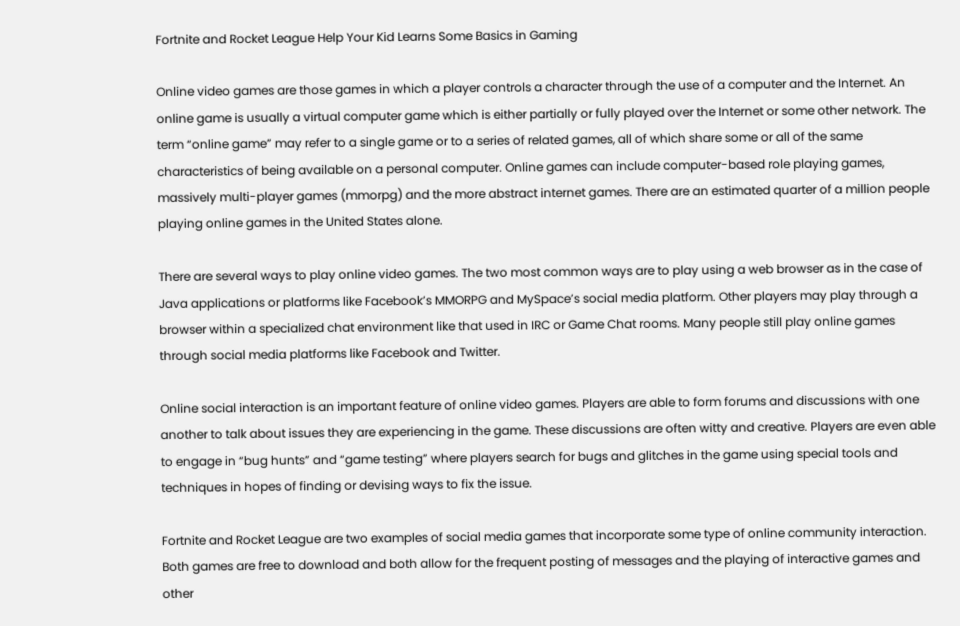Fortnite and Rocket League Help Your Kid Learns Some Basics in Gaming

Online video games are those games in which a player controls a character through the use of a computer and the Internet. An online game is usually a virtual computer game which is either partially or fully played over the Internet or some other network. The term “online game” may refer to a single game or to a series of related games, all of which share some or all of the same characteristics of being available on a personal computer. Online games can include computer-based role playing games, massively multi-player games (mmorpg) and the more abstract internet games. There are an estimated quarter of a million people playing online games in the United States alone.

There are several ways to play online video games. The two most common ways are to play using a web browser as in the case of Java applications or platforms like Facebook’s MMORPG and MySpace’s social media platform. Other players may play through a browser within a specialized chat environment like that used in IRC or Game Chat rooms. Many people still play online games through social media platforms like Facebook and Twitter.

Online social interaction is an important feature of online video games. Players are able to form forums and discussions with one another to talk about issues they are experiencing in the game. These discussions are often witty and creative. Players are even able to engage in “bug hunts” and “game testing” where players search for bugs and glitches in the game using special tools and techniques in hopes of finding or devising ways to fix the issue.

Fortnite and Rocket League are two examples of social media games that incorporate some type of online community interaction. Both games are free to download and both allow for the frequent posting of messages and the playing of interactive games and other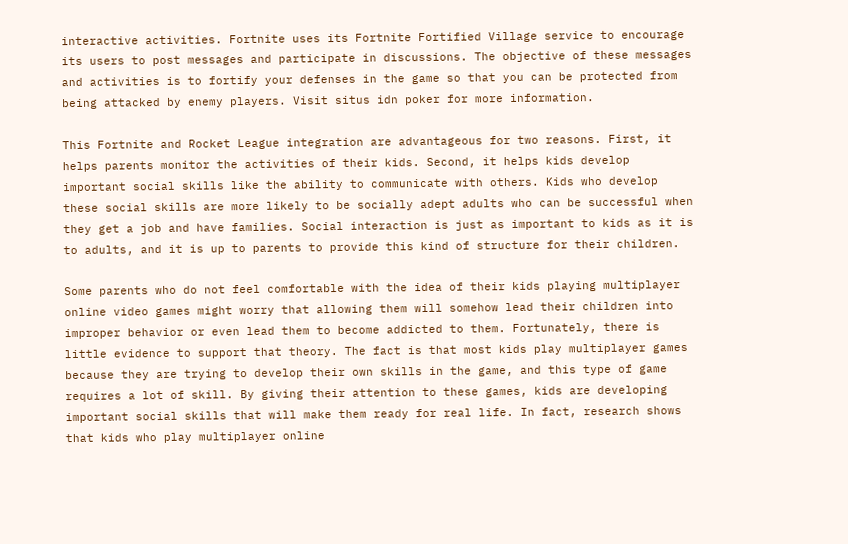interactive activities. Fortnite uses its Fortnite Fortified Village service to encourage its users to post messages and participate in discussions. The objective of these messages and activities is to fortify your defenses in the game so that you can be protected from being attacked by enemy players. Visit situs idn poker for more information.

This Fortnite and Rocket League integration are advantageous for two reasons. First, it helps parents monitor the activities of their kids. Second, it helps kids develop important social skills like the ability to communicate with others. Kids who develop these social skills are more likely to be socially adept adults who can be successful when they get a job and have families. Social interaction is just as important to kids as it is to adults, and it is up to parents to provide this kind of structure for their children.

Some parents who do not feel comfortable with the idea of their kids playing multiplayer online video games might worry that allowing them will somehow lead their children into improper behavior or even lead them to become addicted to them. Fortunately, there is little evidence to support that theory. The fact is that most kids play multiplayer games because they are trying to develop their own skills in the game, and this type of game requires a lot of skill. By giving their attention to these games, kids are developing important social skills that will make them ready for real life. In fact, research shows that kids who play multiplayer online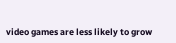video games are less likely to grow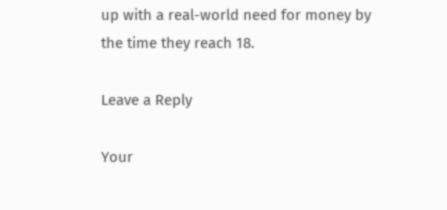up with a real-world need for money by the time they reach 18.

Leave a Reply

Your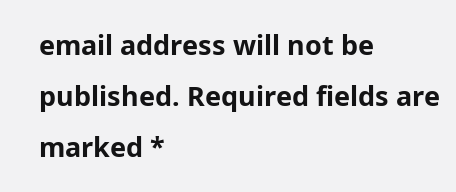email address will not be published. Required fields are marked *